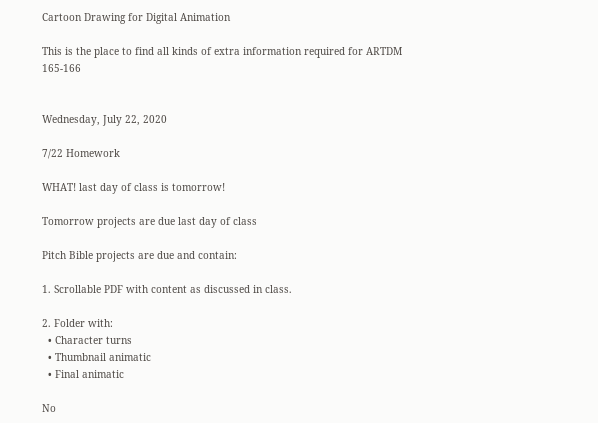Cartoon Drawing for Digital Animation

This is the place to find all kinds of extra information required for ARTDM 165-166


Wednesday, July 22, 2020

7/22 Homework

WHAT! last day of class is tomorrow!

Tomorrow projects are due last day of class

Pitch Bible projects are due and contain:

1. Scrollable PDF with content as discussed in class.

2. Folder with:
  • Character turns
  • Thumbnail animatic
  • Final animatic

No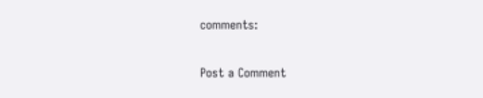comments:

Post a Comment